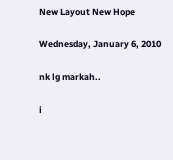New Layout New Hope

Wednesday, January 6, 2010

nk lg markah..

i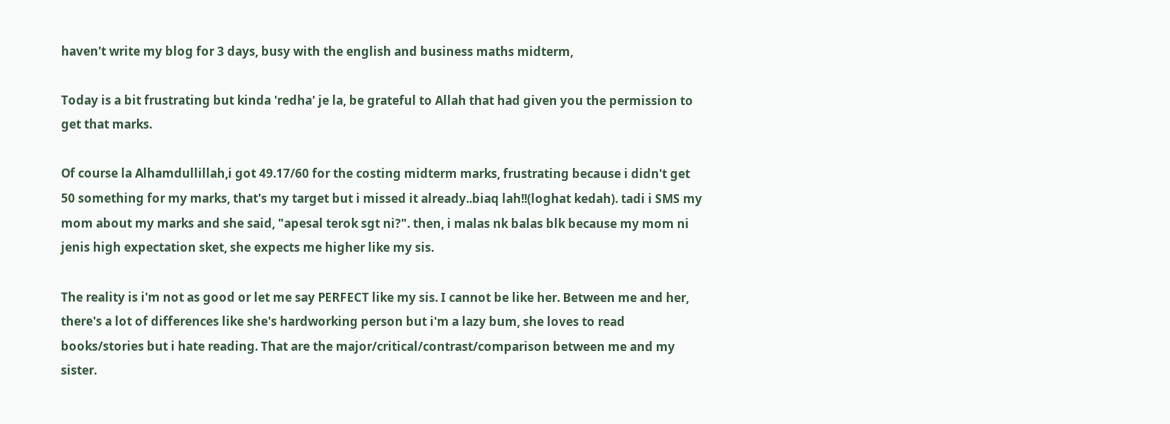haven't write my blog for 3 days, busy with the english and business maths midterm,

Today is a bit frustrating but kinda 'redha' je la, be grateful to Allah that had given you the permission to get that marks.

Of course la Alhamdullillah,i got 49.17/60 for the costing midterm marks, frustrating because i didn't get 50 something for my marks, that's my target but i missed it already..biaq lah!!(loghat kedah). tadi i SMS my mom about my marks and she said, "apesal terok sgt ni?". then, i malas nk balas blk because my mom ni jenis high expectation sket, she expects me higher like my sis.

The reality is i'm not as good or let me say PERFECT like my sis. I cannot be like her. Between me and her, there's a lot of differences like she's hardworking person but i'm a lazy bum, she loves to read books/stories but i hate reading. That are the major/critical/contrast/comparison between me and my sister.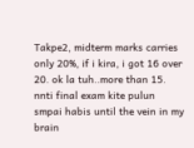Takpe2, midterm marks carries only 20%, if i kira, i got 16 over 20. ok la tuh..more than 15. nnti final exam kite pulun smpai habis until the vein in my brain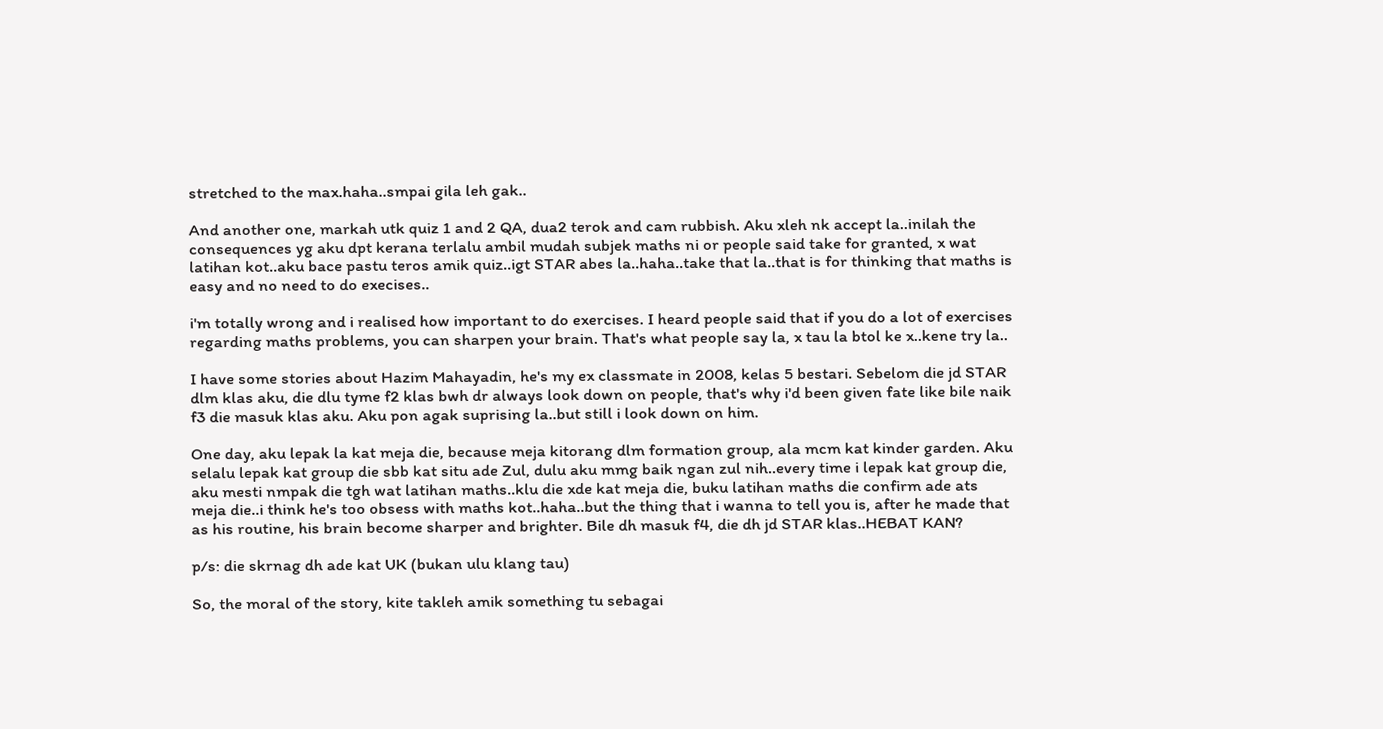stretched to the max.haha..smpai gila leh gak..

And another one, markah utk quiz 1 and 2 QA, dua2 terok and cam rubbish. Aku xleh nk accept la..inilah the consequences yg aku dpt kerana terlalu ambil mudah subjek maths ni or people said take for granted, x wat latihan kot..aku bace pastu teros amik quiz..igt STAR abes la..haha..take that la..that is for thinking that maths is easy and no need to do execises..

i'm totally wrong and i realised how important to do exercises. I heard people said that if you do a lot of exercises regarding maths problems, you can sharpen your brain. That's what people say la, x tau la btol ke x..kene try la..

I have some stories about Hazim Mahayadin, he's my ex classmate in 2008, kelas 5 bestari. Sebelom die jd STAR dlm klas aku, die dlu tyme f2 klas bwh dr always look down on people, that's why i'd been given fate like bile naik f3 die masuk klas aku. Aku pon agak suprising la..but still i look down on him.

One day, aku lepak la kat meja die, because meja kitorang dlm formation group, ala mcm kat kinder garden. Aku selalu lepak kat group die sbb kat situ ade Zul, dulu aku mmg baik ngan zul nih..every time i lepak kat group die, aku mesti nmpak die tgh wat latihan maths..klu die xde kat meja die, buku latihan maths die confirm ade ats meja die..i think he's too obsess with maths kot..haha..but the thing that i wanna to tell you is, after he made that as his routine, his brain become sharper and brighter. Bile dh masuk f4, die dh jd STAR klas..HEBAT KAN?

p/s: die skrnag dh ade kat UK (bukan ulu klang tau)

So, the moral of the story, kite takleh amik something tu sebagai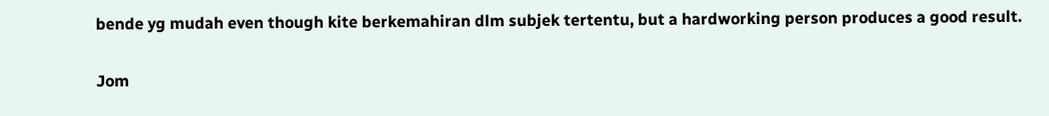bende yg mudah even though kite berkemahiran dlm subjek tertentu, but a hardworking person produces a good result.

Jom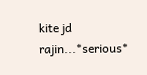kite jd rajin...*serious*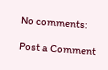No comments:

Post a Comment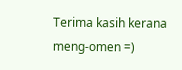Terima kasih kerana meng-omen =)